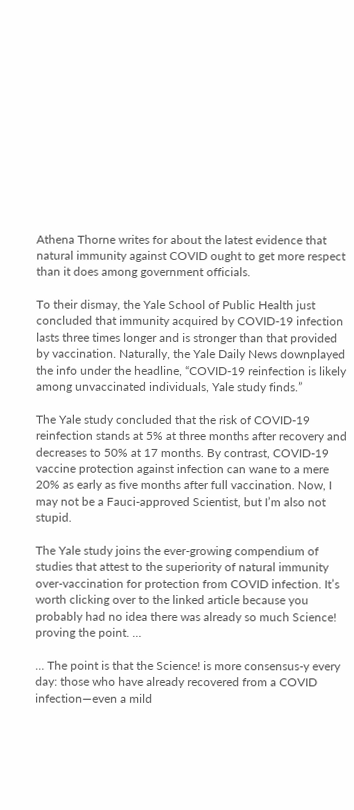Athena Thorne writes for about the latest evidence that natural immunity against COVID ought to get more respect than it does among government officials.

To their dismay, the Yale School of Public Health just concluded that immunity acquired by COVID-19 infection lasts three times longer and is stronger than that provided by vaccination. Naturally, the Yale Daily News downplayed the info under the headline, “COVID-19 reinfection is likely among unvaccinated individuals, Yale study finds.”

The Yale study concluded that the risk of COVID-19 reinfection stands at 5% at three months after recovery and decreases to 50% at 17 months. By contrast, COVID-19 vaccine protection against infection can wane to a mere 20% as early as five months after full vaccination. Now, I may not be a Fauci-approved Scientist, but I’m also not stupid.

The Yale study joins the ever-growing compendium of studies that attest to the superiority of natural immunity over-vaccination for protection from COVID infection. It’s worth clicking over to the linked article because you probably had no idea there was already so much Science! proving the point. …

… The point is that the Science! is more consensus-y every day: those who have already recovered from a COVID infection—even a mild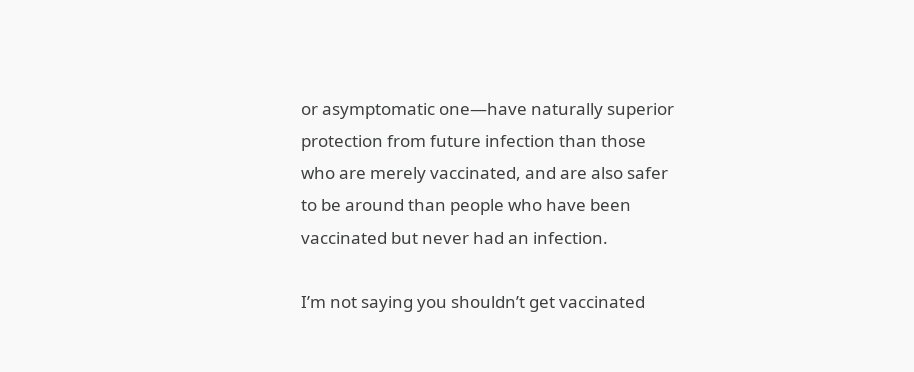or asymptomatic one—have naturally superior protection from future infection than those who are merely vaccinated, and are also safer to be around than people who have been vaccinated but never had an infection.

I’m not saying you shouldn’t get vaccinated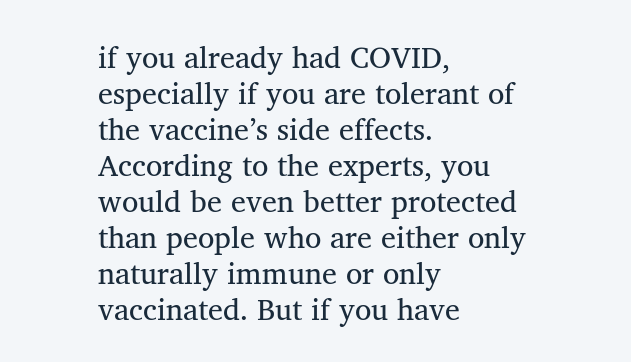if you already had COVID, especially if you are tolerant of the vaccine’s side effects. According to the experts, you would be even better protected than people who are either only naturally immune or only vaccinated. But if you have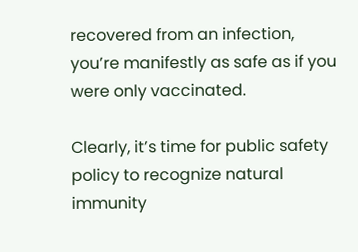recovered from an infection, you’re manifestly as safe as if you were only vaccinated.

Clearly, it’s time for public safety policy to recognize natural immunity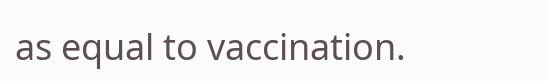as equal to vaccination.